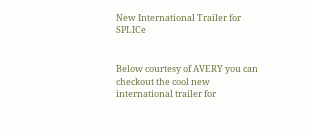New International Trailer for SPLICe


Below courtesy of AVERY you can checkout the cool new international trailer for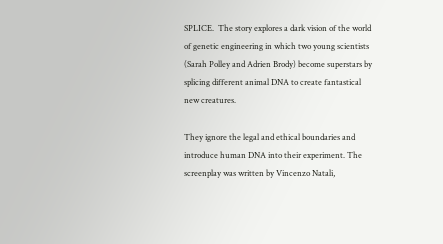SPLICE.  The story explores a dark vision of the world of genetic engineering in which two young scientists (Sarah Polley and Adrien Brody) become superstars by splicing different animal DNA to create fantastical new creatures.

They ignore the legal and ethical boundaries and introduce human DNA into their experiment. The screenplay was written by Vincenzo Natali,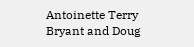Antoinette Terry Bryant and Doug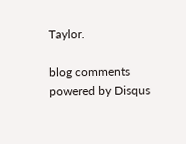Taylor.

blog comments powered by Disqus